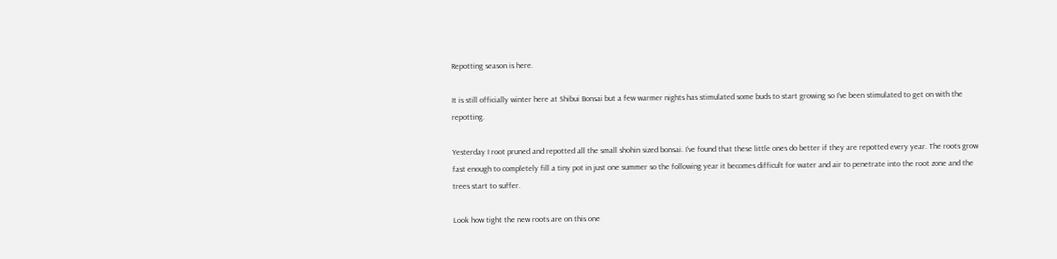Repotting season is here.

It is still officially winter here at Shibui Bonsai but a few warmer nights has stimulated some buds to start growing so I’ve been stimulated to get on with the repotting.

Yesterday I root pruned and repotted all the small shohin sized bonsai. I’ve found that these little ones do better if they are repotted every year. The roots grow fast enough to completely fill a tiny pot in just one summer so the following year it becomes difficult for water and air to penetrate into the root zone and the trees start to suffer.

Look how tight the new roots are on this one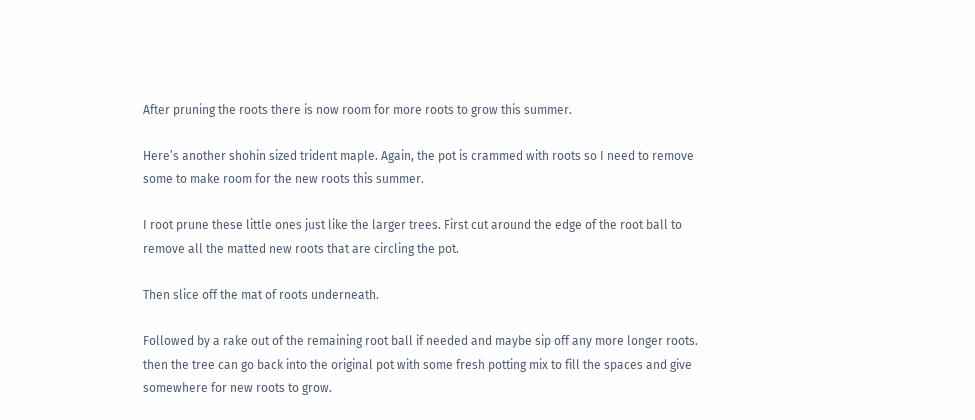After pruning the roots there is now room for more roots to grow this summer.

Here’s another shohin sized trident maple. Again, the pot is crammed with roots so I need to remove some to make room for the new roots this summer.

I root prune these little ones just like the larger trees. First cut around the edge of the root ball to remove all the matted new roots that are circling the pot.

Then slice off the mat of roots underneath.

Followed by a rake out of the remaining root ball if needed and maybe sip off any more longer roots. then the tree can go back into the original pot with some fresh potting mix to fill the spaces and give somewhere for new roots to grow.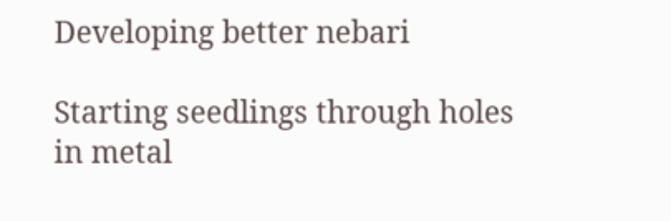Developing better nebari

Starting seedlings through holes in metal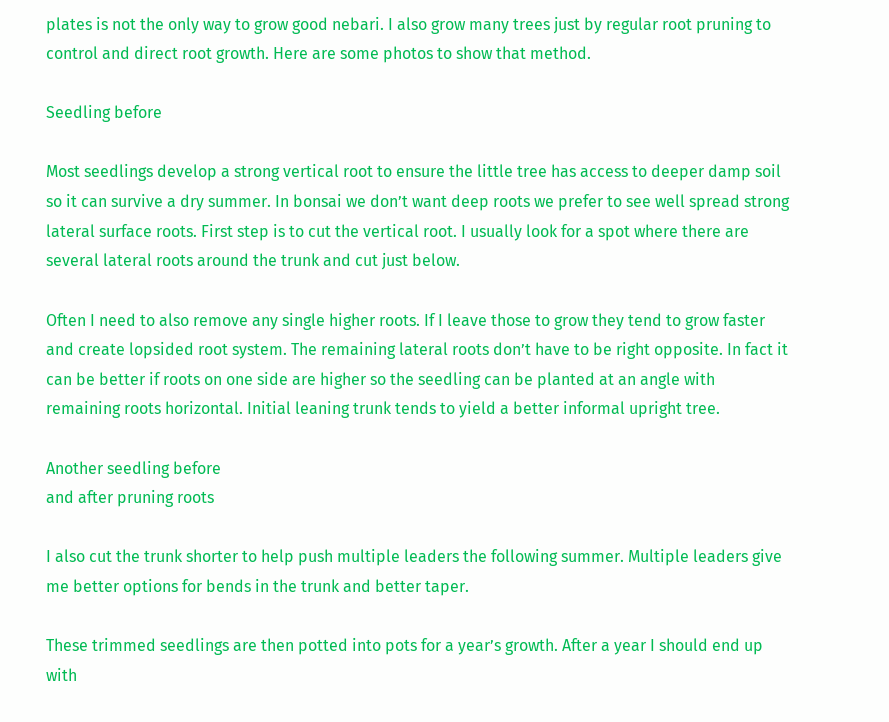plates is not the only way to grow good nebari. I also grow many trees just by regular root pruning to control and direct root growth. Here are some photos to show that method.

Seedling before

Most seedlings develop a strong vertical root to ensure the little tree has access to deeper damp soil so it can survive a dry summer. In bonsai we don’t want deep roots we prefer to see well spread strong lateral surface roots. First step is to cut the vertical root. I usually look for a spot where there are several lateral roots around the trunk and cut just below.

Often I need to also remove any single higher roots. If I leave those to grow they tend to grow faster and create lopsided root system. The remaining lateral roots don’t have to be right opposite. In fact it can be better if roots on one side are higher so the seedling can be planted at an angle with remaining roots horizontal. Initial leaning trunk tends to yield a better informal upright tree.

Another seedling before
and after pruning roots

I also cut the trunk shorter to help push multiple leaders the following summer. Multiple leaders give me better options for bends in the trunk and better taper.

These trimmed seedlings are then potted into pots for a year’s growth. After a year I should end up with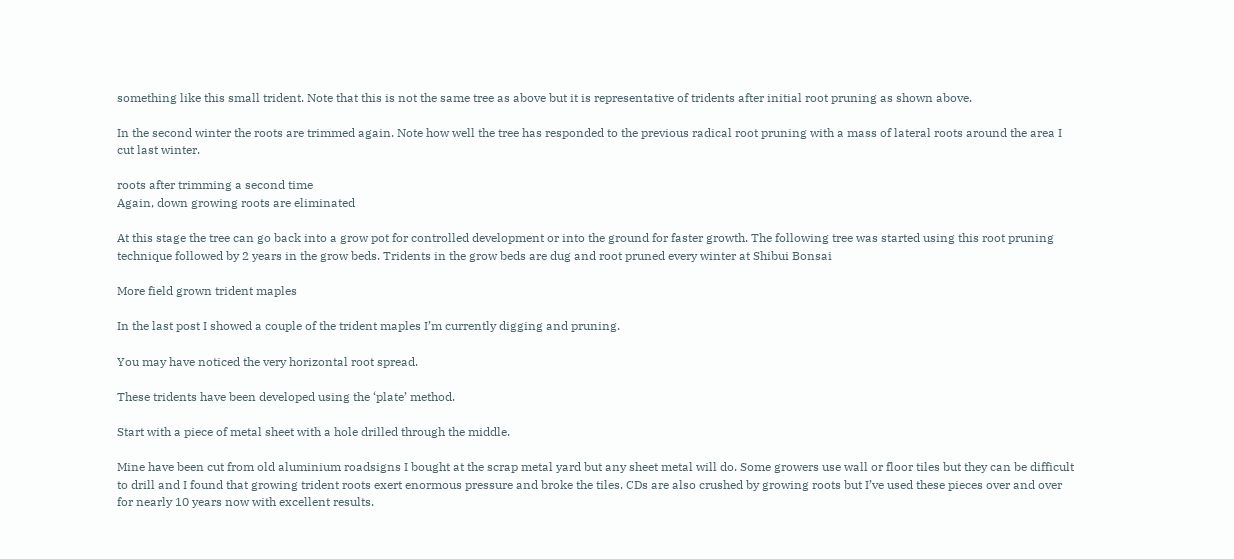something like this small trident. Note that this is not the same tree as above but it is representative of tridents after initial root pruning as shown above.

In the second winter the roots are trimmed again. Note how well the tree has responded to the previous radical root pruning with a mass of lateral roots around the area I cut last winter.

roots after trimming a second time
Again, down growing roots are eliminated

At this stage the tree can go back into a grow pot for controlled development or into the ground for faster growth. The following tree was started using this root pruning technique followed by 2 years in the grow beds. Tridents in the grow beds are dug and root pruned every winter at Shibui Bonsai

More field grown trident maples

In the last post I showed a couple of the trident maples I’m currently digging and pruning.

You may have noticed the very horizontal root spread.

These tridents have been developed using the ‘plate’ method.

Start with a piece of metal sheet with a hole drilled through the middle.

Mine have been cut from old aluminium roadsigns I bought at the scrap metal yard but any sheet metal will do. Some growers use wall or floor tiles but they can be difficult to drill and I found that growing trident roots exert enormous pressure and broke the tiles. CDs are also crushed by growing roots but I’ve used these pieces over and over for nearly 10 years now with excellent results.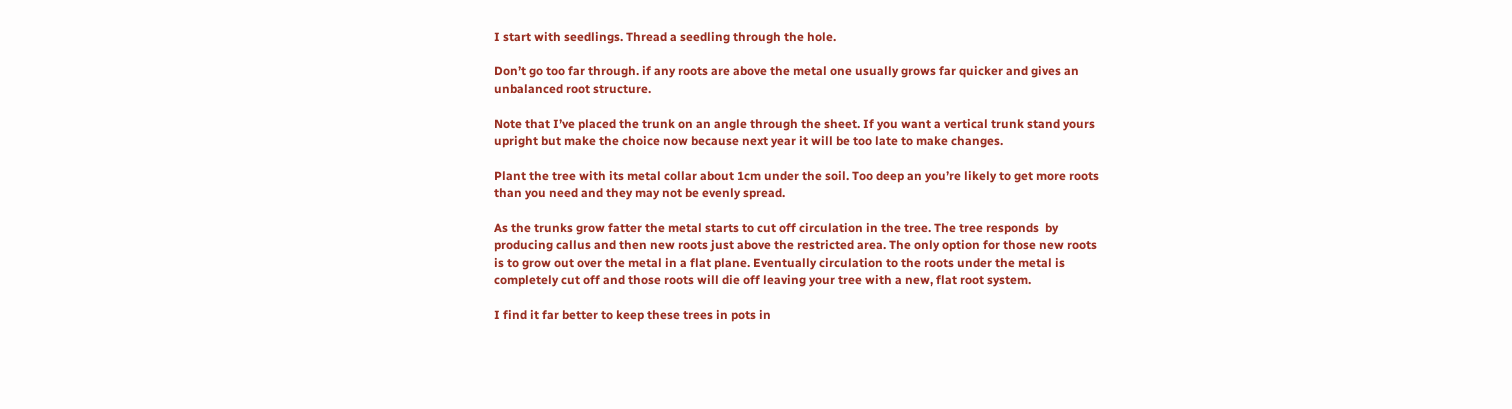I start with seedlings. Thread a seedling through the hole.

Don’t go too far through. if any roots are above the metal one usually grows far quicker and gives an unbalanced root structure.

Note that I’ve placed the trunk on an angle through the sheet. If you want a vertical trunk stand yours upright but make the choice now because next year it will be too late to make changes.

Plant the tree with its metal collar about 1cm under the soil. Too deep an you’re likely to get more roots than you need and they may not be evenly spread.

As the trunks grow fatter the metal starts to cut off circulation in the tree. The tree responds  by producing callus and then new roots just above the restricted area. The only option for those new roots is to grow out over the metal in a flat plane. Eventually circulation to the roots under the metal is completely cut off and those roots will die off leaving your tree with a new, flat root system.

I find it far better to keep these trees in pots in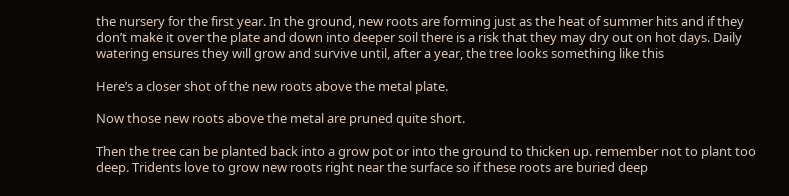the nursery for the first year. In the ground, new roots are forming just as the heat of summer hits and if they don’t make it over the plate and down into deeper soil there is a risk that they may dry out on hot days. Daily watering ensures they will grow and survive until, after a year, the tree looks something like this

Here’s a closer shot of the new roots above the metal plate.

Now those new roots above the metal are pruned quite short.

Then the tree can be planted back into a grow pot or into the ground to thicken up. remember not to plant too deep. Tridents love to grow new roots right near the surface so if these roots are buried deep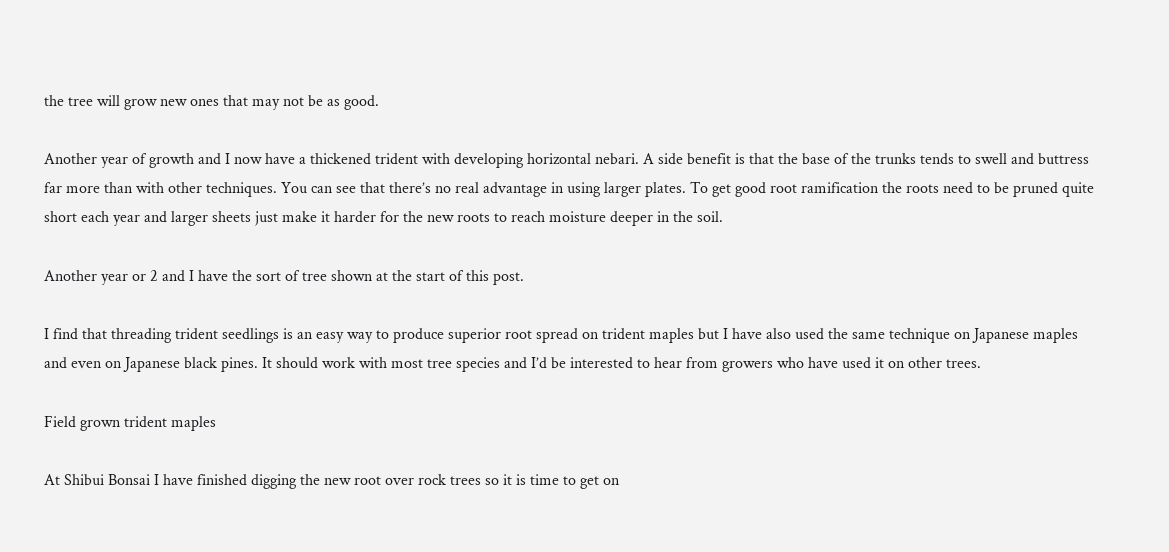the tree will grow new ones that may not be as good.

Another year of growth and I now have a thickened trident with developing horizontal nebari. A side benefit is that the base of the trunks tends to swell and buttress far more than with other techniques. You can see that there’s no real advantage in using larger plates. To get good root ramification the roots need to be pruned quite short each year and larger sheets just make it harder for the new roots to reach moisture deeper in the soil.

Another year or 2 and I have the sort of tree shown at the start of this post.

I find that threading trident seedlings is an easy way to produce superior root spread on trident maples but I have also used the same technique on Japanese maples and even on Japanese black pines. It should work with most tree species and I’d be interested to hear from growers who have used it on other trees.

Field grown trident maples

At Shibui Bonsai I have finished digging the new root over rock trees so it is time to get on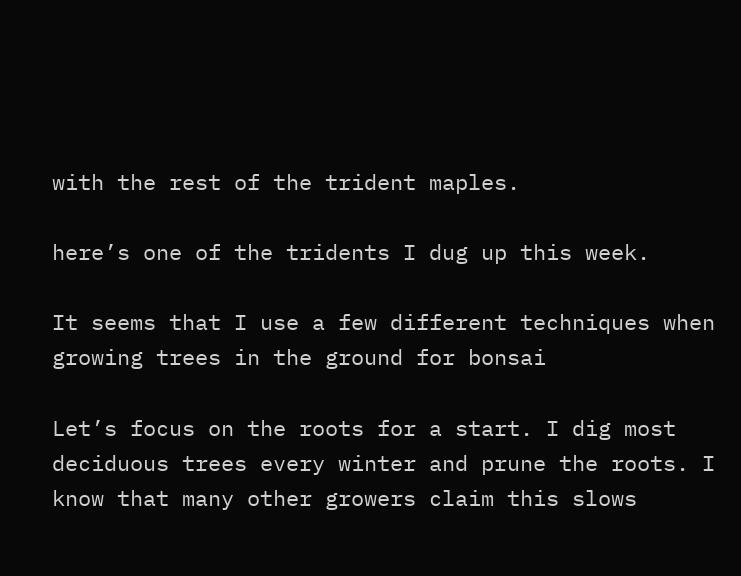with the rest of the trident maples.

here’s one of the tridents I dug up this week.

It seems that I use a few different techniques when growing trees in the ground for bonsai

Let’s focus on the roots for a start. I dig most deciduous trees every winter and prune the roots. I know that many other growers claim this slows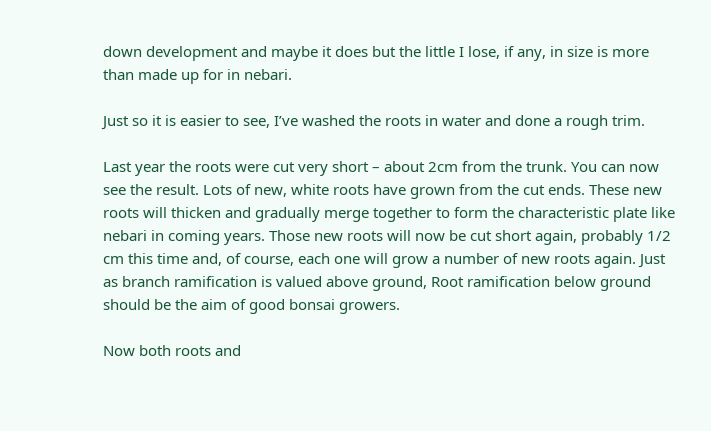down development and maybe it does but the little I lose, if any, in size is more than made up for in nebari.

Just so it is easier to see, I’ve washed the roots in water and done a rough trim.

Last year the roots were cut very short – about 2cm from the trunk. You can now see the result. Lots of new, white roots have grown from the cut ends. These new roots will thicken and gradually merge together to form the characteristic plate like nebari in coming years. Those new roots will now be cut short again, probably 1/2 cm this time and, of course, each one will grow a number of new roots again. Just as branch ramification is valued above ground, Root ramification below ground should be the aim of good bonsai growers.

Now both roots and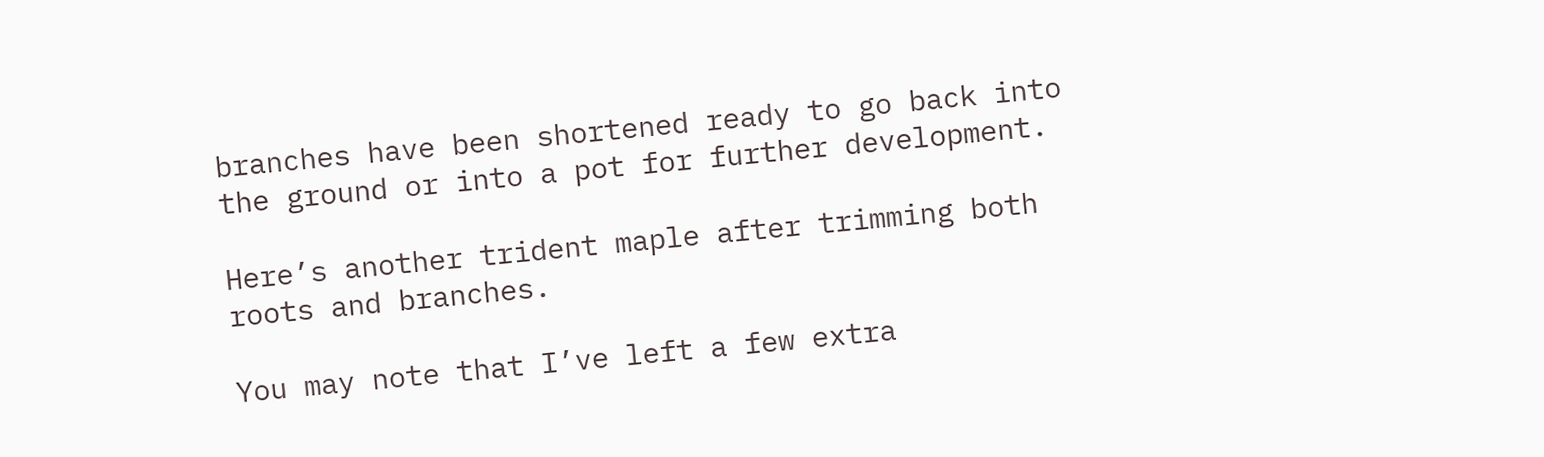branches have been shortened ready to go back into the ground or into a pot for further development.

Here’s another trident maple after trimming both roots and branches.

You may note that I’ve left a few extra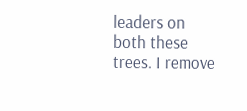leaders on both these trees. I remove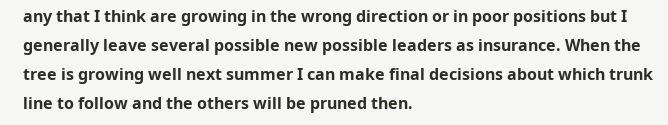any that I think are growing in the wrong direction or in poor positions but I generally leave several possible new possible leaders as insurance. When the tree is growing well next summer I can make final decisions about which trunk line to follow and the others will be pruned then.